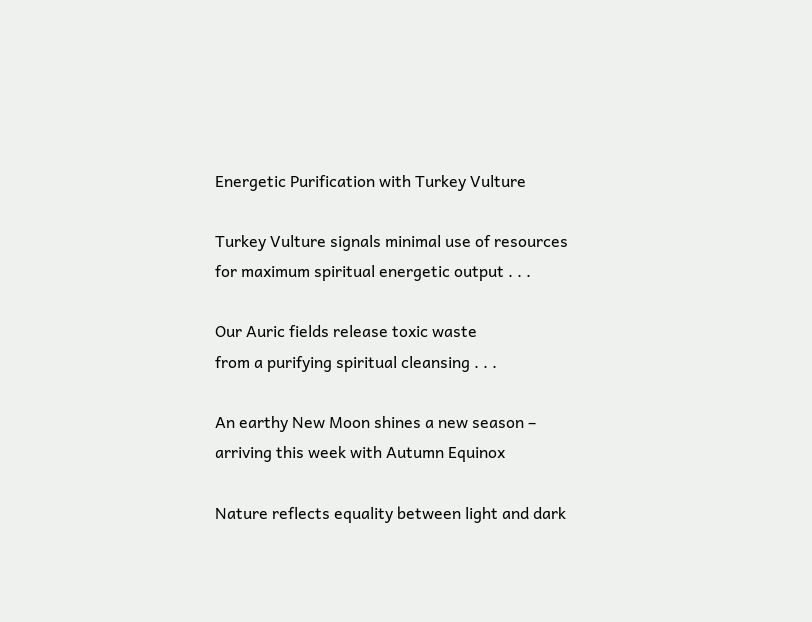Energetic Purification with Turkey Vulture

Turkey Vulture signals minimal use of resources
for maximum spiritual energetic output . . .

Our Auric fields release toxic waste
from a purifying spiritual cleansing . . .

An earthy New Moon shines a new season –
arriving this week with Autumn Equinox

Nature reflects equality between light and dark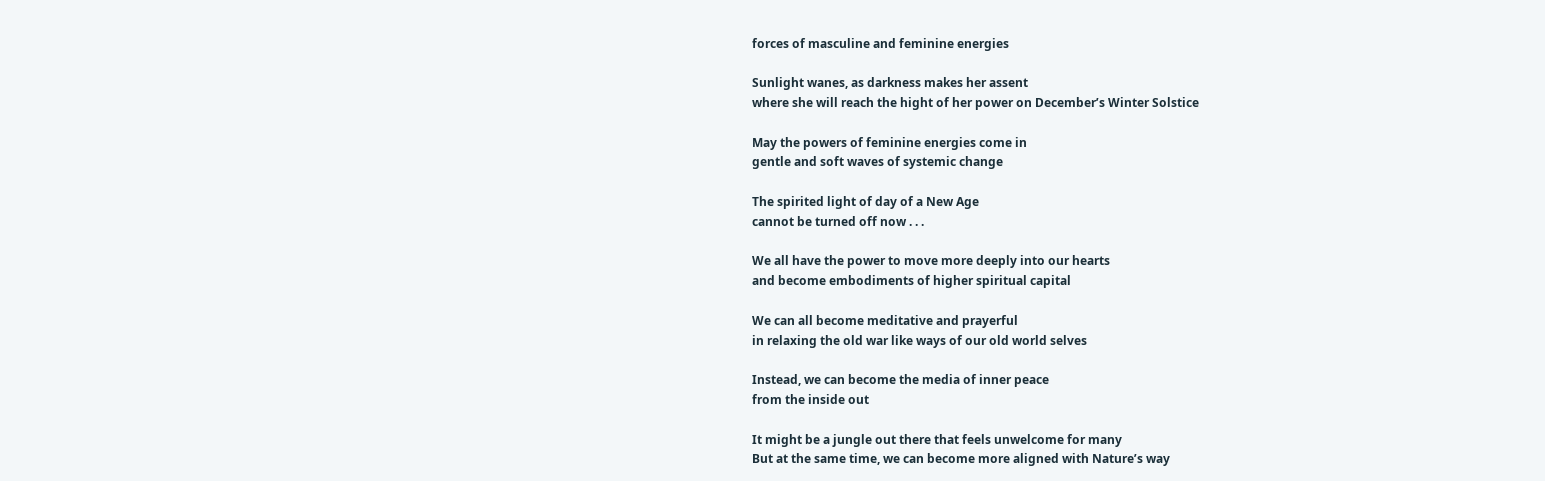forces of masculine and feminine energies

Sunlight wanes, as darkness makes her assent
where she will reach the hight of her power on December’s Winter Solstice

May the powers of feminine energies come in
gentle and soft waves of systemic change

The spirited light of day of a New Age
cannot be turned off now . . .

We all have the power to move more deeply into our hearts
and become embodiments of higher spiritual capital

We can all become meditative and prayerful
in relaxing the old war like ways of our old world selves

Instead, we can become the media of inner peace
from the inside out

It might be a jungle out there that feels unwelcome for many
But at the same time, we can become more aligned with Nature’s way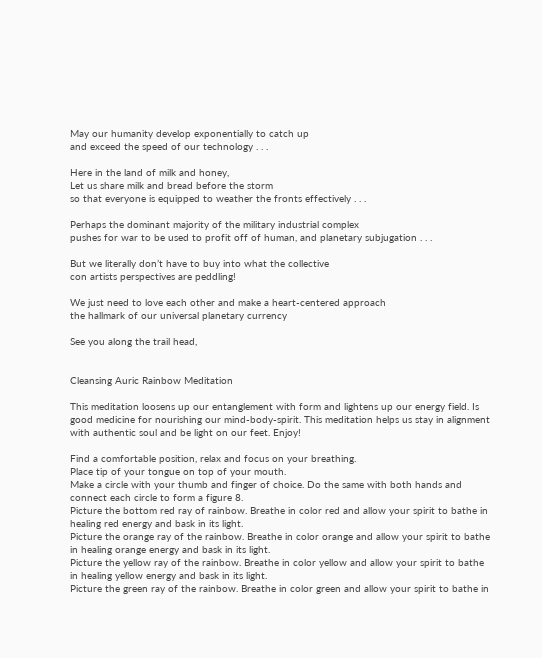May our humanity develop exponentially to catch up
and exceed the speed of our technology . . .

Here in the land of milk and honey,
Let us share milk and bread before the storm
so that everyone is equipped to weather the fronts effectively . . .

Perhaps the dominant majority of the military industrial complex
pushes for war to be used to profit off of human, and planetary subjugation . . .

But we literally don’t have to buy into what the collective
con artists perspectives are peddling!

We just need to love each other and make a heart-centered approach
the hallmark of our universal planetary currency

See you along the trail head,


Cleansing Auric Rainbow Meditation

This meditation loosens up our entanglement with form and lightens up our energy field. Is good medicine for nourishing our mind-body-spirit. This meditation helps us stay in alignment with authentic soul and be light on our feet. Enjoy!

Find a comfortable position, relax and focus on your breathing.
Place tip of your tongue on top of your mouth.
Make a circle with your thumb and finger of choice. Do the same with both hands and connect each circle to form a figure 8.
Picture the bottom red ray of rainbow. Breathe in color red and allow your spirit to bathe in healing red energy and bask in its light.
Picture the orange ray of the rainbow. Breathe in color orange and allow your spirit to bathe in healing orange energy and bask in its light.
Picture the yellow ray of the rainbow. Breathe in color yellow and allow your spirit to bathe in healing yellow energy and bask in its light.
Picture the green ray of the rainbow. Breathe in color green and allow your spirit to bathe in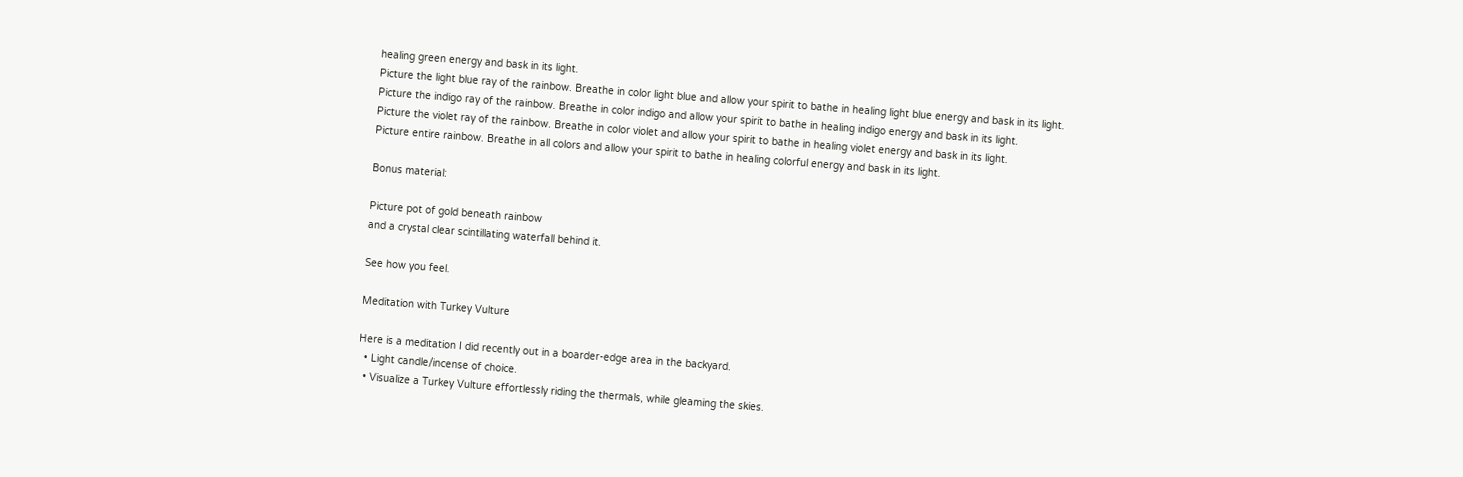healing green energy and bask in its light.
Picture the light blue ray of the rainbow. Breathe in color light blue and allow your spirit to bathe in healing light blue energy and bask in its light.
Picture the indigo ray of the rainbow. Breathe in color indigo and allow your spirit to bathe in healing indigo energy and bask in its light.
Picture the violet ray of the rainbow. Breathe in color violet and allow your spirit to bathe in healing violet energy and bask in its light.
Picture entire rainbow. Breathe in all colors and allow your spirit to bathe in healing colorful energy and bask in its light.

Bonus material:

Picture pot of gold beneath rainbow
and a crystal clear scintillating waterfall behind it.

See how you feel.

Meditation with Turkey Vulture

Here is a meditation I did recently out in a boarder-edge area in the backyard.
  • Light candle/incense of choice.
  • Visualize a Turkey Vulture effortlessly riding the thermals, while gleaming the skies.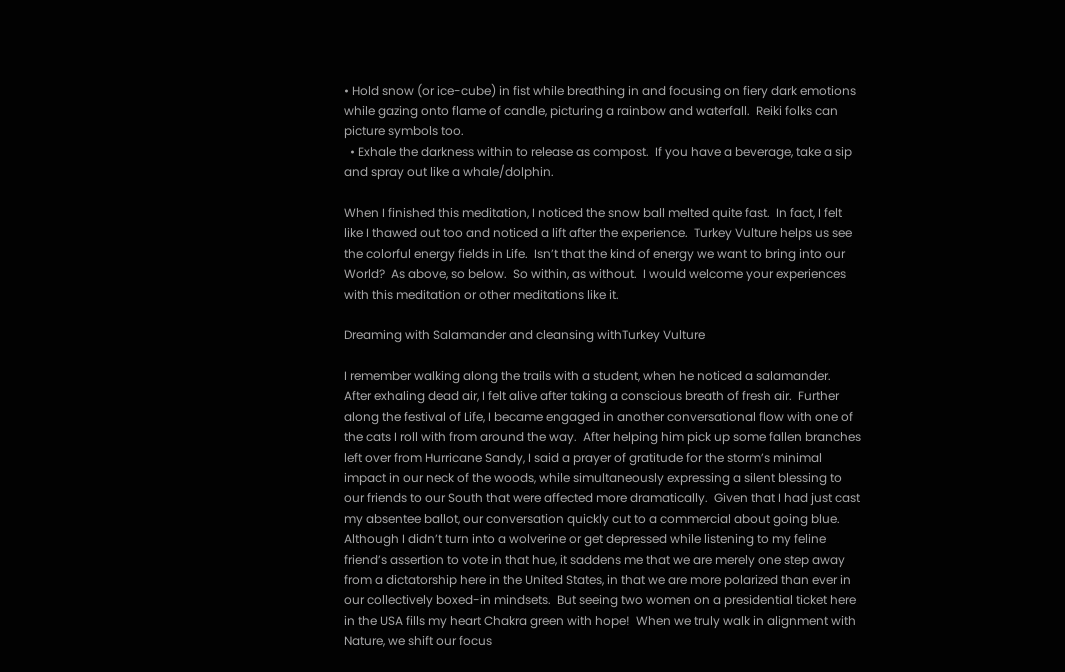• Hold snow (or ice-cube) in fist while breathing in and focusing on fiery dark emotions while gazing onto flame of candle, picturing a rainbow and waterfall.  Reiki folks can picture symbols too.
  • Exhale the darkness within to release as compost.  If you have a beverage, take a sip and spray out like a whale/dolphin.

When I finished this meditation, I noticed the snow ball melted quite fast.  In fact, I felt like I thawed out too and noticed a lift after the experience.  Turkey Vulture helps us see the colorful energy fields in Life.  Isn’t that the kind of energy we want to bring into our World?  As above, so below.  So within, as without.  I would welcome your experiences with this meditation or other meditations like it.

Dreaming with Salamander and cleansing withTurkey Vulture

I remember walking along the trails with a student, when he noticed a salamander.  After exhaling dead air, I felt alive after taking a conscious breath of fresh air.  Further along the festival of Life, I became engaged in another conversational flow with one of the cats I roll with from around the way.  After helping him pick up some fallen branches left over from Hurricane Sandy, I said a prayer of gratitude for the storm’s minimal impact in our neck of the woods, while simultaneously expressing a silent blessing to our friends to our South that were affected more dramatically.  Given that I had just cast my absentee ballot, our conversation quickly cut to a commercial about going blue.  Although I didn’t turn into a wolverine or get depressed while listening to my feline friend’s assertion to vote in that hue, it saddens me that we are merely one step away from a dictatorship here in the United States, in that we are more polarized than ever in our collectively boxed-in mindsets.  But seeing two women on a presidential ticket here in the USA fills my heart Chakra green with hope!  When we truly walk in alignment with Nature, we shift our focus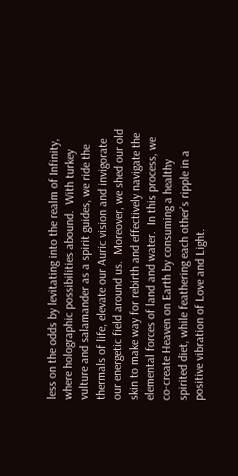less on the odds by levitating into the realm of Infinity, where holographic possibilities abound.  With turkey vulture and salamander as a spirit guides, we ride the thermals of life, elevate our Auric vision and invigorate our energetic field around us.  Moreover, we shed our old skin to make way for rebirth and effectively navigate the elemental forces of land and water.  In this process, we co-create Heaven on Earth by consuming a healthy spirited diet, while feathering each other’s ripple in a positive vibration of Love and Light.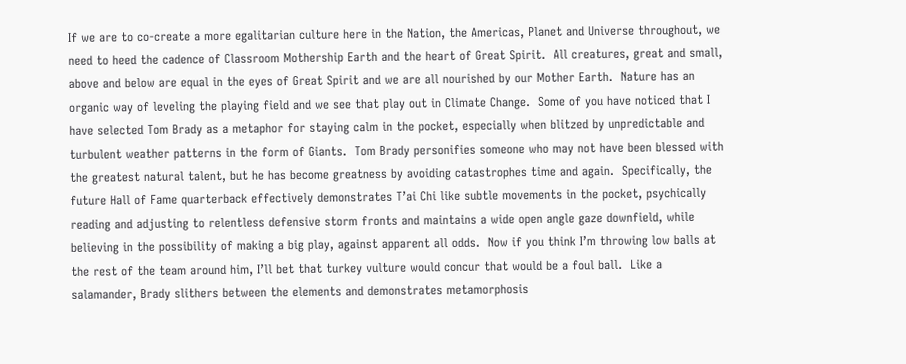If we are to co-create a more egalitarian culture here in the Nation, the Americas, Planet and Universe throughout, we need to heed the cadence of Classroom Mothership Earth and the heart of Great Spirit.  All creatures, great and small, above and below are equal in the eyes of Great Spirit and we are all nourished by our Mother Earth.  Nature has an organic way of leveling the playing field and we see that play out in Climate Change.  Some of you have noticed that I have selected Tom Brady as a metaphor for staying calm in the pocket, especially when blitzed by unpredictable and turbulent weather patterns in the form of Giants.  Tom Brady personifies someone who may not have been blessed with the greatest natural talent, but he has become greatness by avoiding catastrophes time and again.  Specifically, the future Hall of Fame quarterback effectively demonstrates T’ai Chi like subtle movements in the pocket, psychically reading and adjusting to relentless defensive storm fronts and maintains a wide open angle gaze downfield, while believing in the possibility of making a big play, against apparent all odds.  Now if you think I’m throwing low balls at the rest of the team around him, I’ll bet that turkey vulture would concur that would be a foul ball.  Like a salamander, Brady slithers between the elements and demonstrates metamorphosis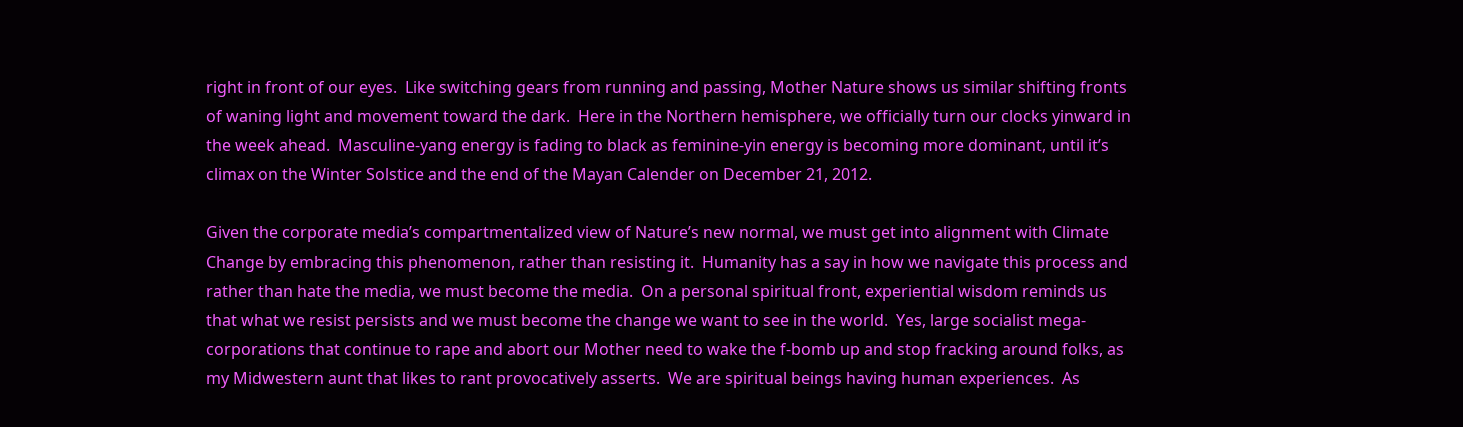right in front of our eyes.  Like switching gears from running and passing, Mother Nature shows us similar shifting fronts of waning light and movement toward the dark.  Here in the Northern hemisphere, we officially turn our clocks yinward in the week ahead.  Masculine-yang energy is fading to black as feminine-yin energy is becoming more dominant, until it’s climax on the Winter Solstice and the end of the Mayan Calender on December 21, 2012.

Given the corporate media’s compartmentalized view of Nature’s new normal, we must get into alignment with Climate Change by embracing this phenomenon, rather than resisting it.  Humanity has a say in how we navigate this process and rather than hate the media, we must become the media.  On a personal spiritual front, experiential wisdom reminds us that what we resist persists and we must become the change we want to see in the world.  Yes, large socialist mega-corporations that continue to rape and abort our Mother need to wake the f-bomb up and stop fracking around folks, as my Midwestern aunt that likes to rant provocatively asserts.  We are spiritual beings having human experiences.  As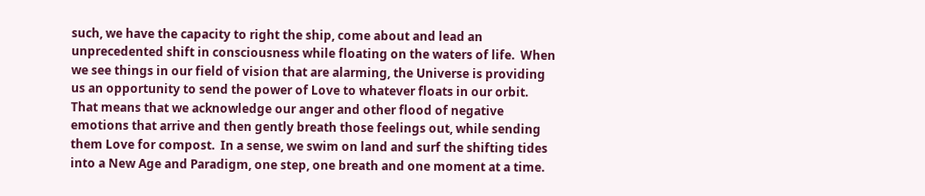such, we have the capacity to right the ship, come about and lead an unprecedented shift in consciousness while floating on the waters of life.  When we see things in our field of vision that are alarming, the Universe is providing us an opportunity to send the power of Love to whatever floats in our orbit.  That means that we acknowledge our anger and other flood of negative emotions that arrive and then gently breath those feelings out, while sending them Love for compost.  In a sense, we swim on land and surf the shifting tides into a New Age and Paradigm, one step, one breath and one moment at a time.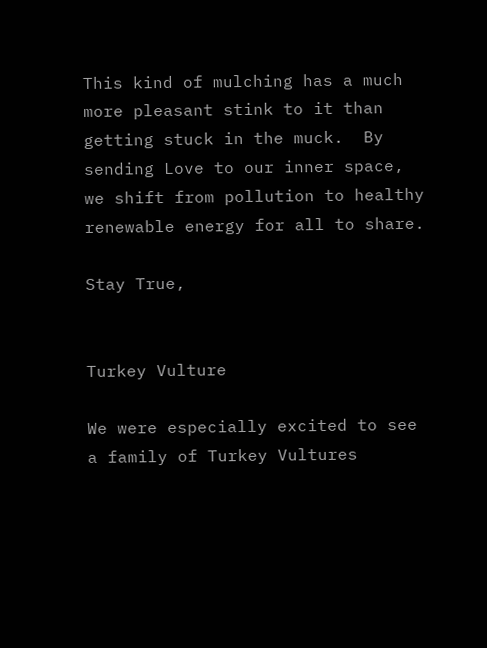This kind of mulching has a much more pleasant stink to it than getting stuck in the muck.  By sending Love to our inner space, we shift from pollution to healthy renewable energy for all to share.

Stay True,


Turkey Vulture

We were especially excited to see a family of Turkey Vultures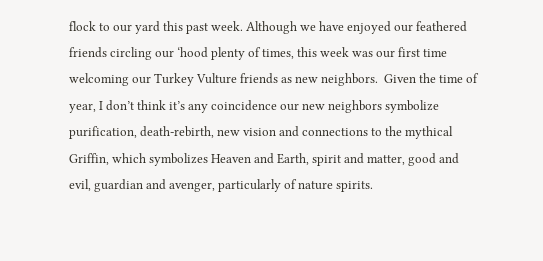flock to our yard this past week. Although we have enjoyed our feathered friends circling our ‘hood plenty of times, this week was our first time welcoming our Turkey Vulture friends as new neighbors.  Given the time of year, I don’t think it’s any coincidence our new neighbors symbolize purification, death-rebirth, new vision and connections to the mythical Griffin, which symbolizes Heaven and Earth, spirit and matter, good and evil, guardian and avenger, particularly of nature spirits.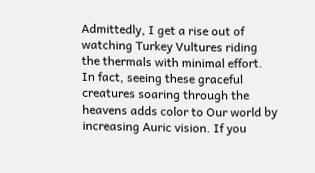Admittedly, I get a rise out of watching Turkey Vultures riding the thermals with minimal effort.  In fact, seeing these graceful creatures soaring through the heavens adds color to Our world by increasing Auric vision. If you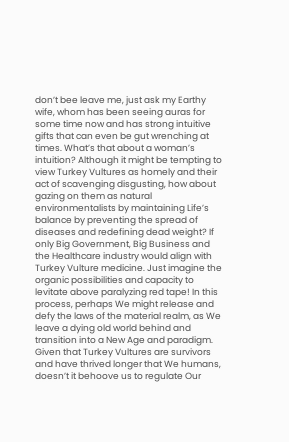don’t bee leave me, just ask my Earthy wife, whom has been seeing auras for some time now and has strong intuitive gifts that can even be gut wrenching at times. What’s that about a woman’s intuition? Although it might be tempting to view Turkey Vultures as homely and their act of scavenging disgusting, how about gazing on them as natural environmentalists by maintaining Life’s balance by preventing the spread of diseases and redefining dead weight? If only Big Government, Big Business and the Healthcare industry would align with Turkey Vulture medicine. Just imagine the organic possibilities and capacity to levitate above paralyzing red tape! In this process, perhaps We might release and defy the laws of the material realm, as We leave a dying old world behind and transition into a New Age and paradigm. Given that Turkey Vultures are survivors and have thrived longer that We humans, doesn’t it behoove us to regulate Our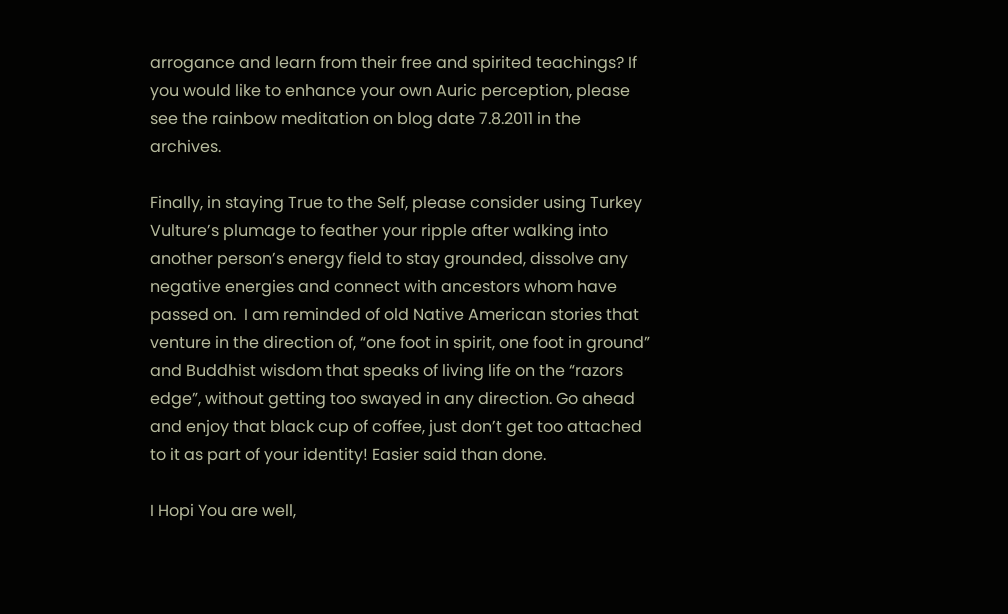arrogance and learn from their free and spirited teachings? If you would like to enhance your own Auric perception, please see the rainbow meditation on blog date 7.8.2011 in the archives.

Finally, in staying True to the Self, please consider using Turkey Vulture’s plumage to feather your ripple after walking into another person’s energy field to stay grounded, dissolve any negative energies and connect with ancestors whom have passed on.  I am reminded of old Native American stories that venture in the direction of, “one foot in spirit, one foot in ground” and Buddhist wisdom that speaks of living life on the “razors edge”, without getting too swayed in any direction. Go ahead and enjoy that black cup of coffee, just don’t get too attached to it as part of your identity! Easier said than done.

I Hopi You are well,